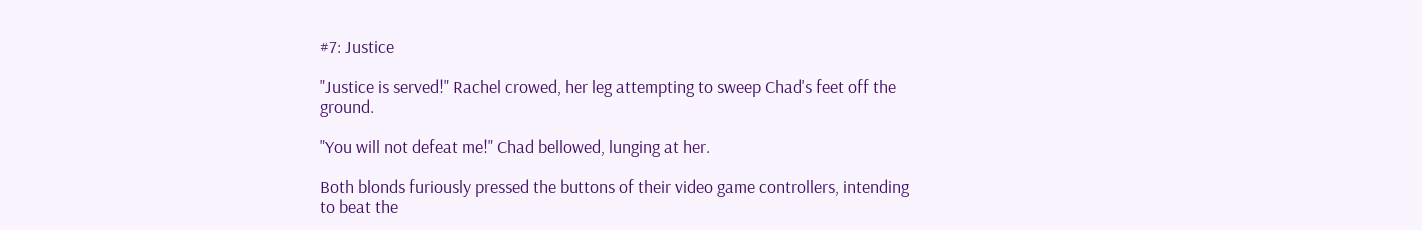#7: Justice

"Justice is served!" Rachel crowed, her leg attempting to sweep Chad's feet off the ground.

"You will not defeat me!" Chad bellowed, lunging at her.

Both blonds furiously pressed the buttons of their video game controllers, intending to beat the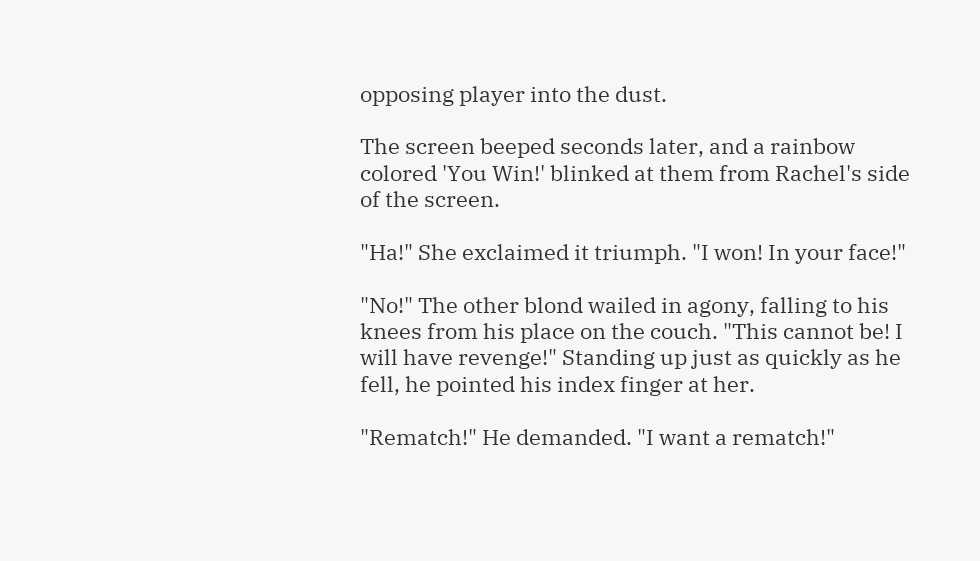opposing player into the dust.

The screen beeped seconds later, and a rainbow colored 'You Win!' blinked at them from Rachel's side of the screen.

"Ha!" She exclaimed it triumph. "I won! In your face!"

"No!" The other blond wailed in agony, falling to his knees from his place on the couch. "This cannot be! I will have revenge!" Standing up just as quickly as he fell, he pointed his index finger at her.

"Rematch!" He demanded. "I want a rematch!"